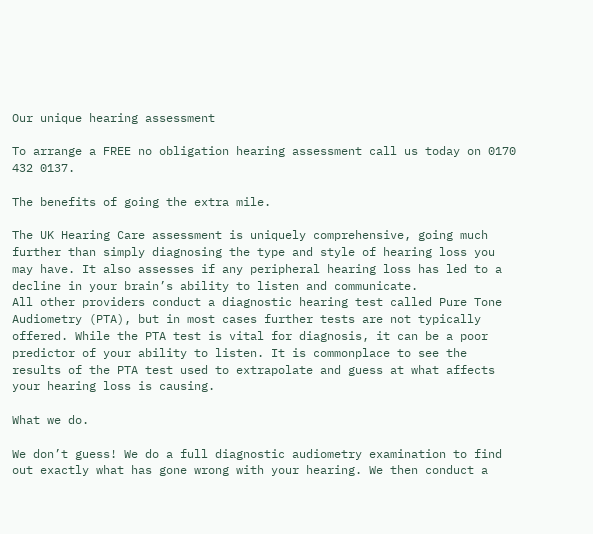Our unique hearing assessment

To arrange a FREE no obligation hearing assessment call us today on 0170 432 0137.

The benefits of going the extra mile.

The UK Hearing Care assessment is uniquely comprehensive, going much further than simply diagnosing the type and style of hearing loss you may have. It also assesses if any peripheral hearing loss has led to a decline in your brain’s ability to listen and communicate.
All other providers conduct a diagnostic hearing test called Pure Tone Audiometry (PTA), but in most cases further tests are not typically offered. While the PTA test is vital for diagnosis, it can be a poor predictor of your ability to listen. It is commonplace to see the results of the PTA test used to extrapolate and guess at what affects your hearing loss is causing.

What we do.

We don’t guess! We do a full diagnostic audiometry examination to find out exactly what has gone wrong with your hearing. We then conduct a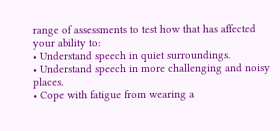range of assessments to test how that has affected your ability to:
• Understand speech in quiet surroundings.
• Understand speech in more challenging and noisy places.
• Cope with fatigue from wearing a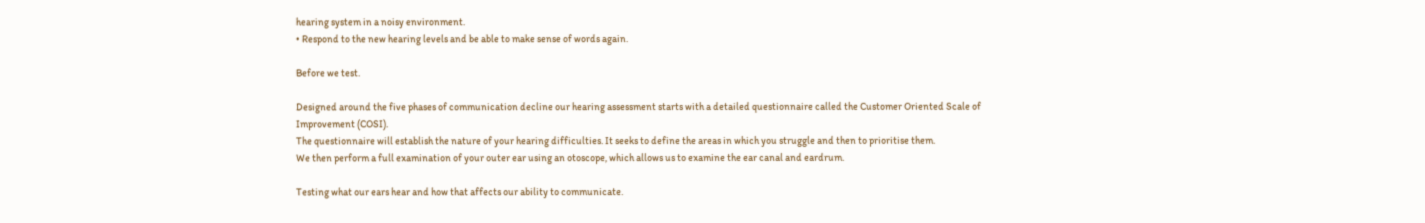hearing system in a noisy environment.
• Respond to the new hearing levels and be able to make sense of words again.

Before we test.

Designed around the five phases of communication decline our hearing assessment starts with a detailed questionnaire called the Customer Oriented Scale of Improvement (COSI).
The questionnaire will establish the nature of your hearing difficulties. It seeks to define the areas in which you struggle and then to prioritise them.
We then perform a full examination of your outer ear using an otoscope, which allows us to examine the ear canal and eardrum.

Testing what our ears hear and how that affects our ability to communicate.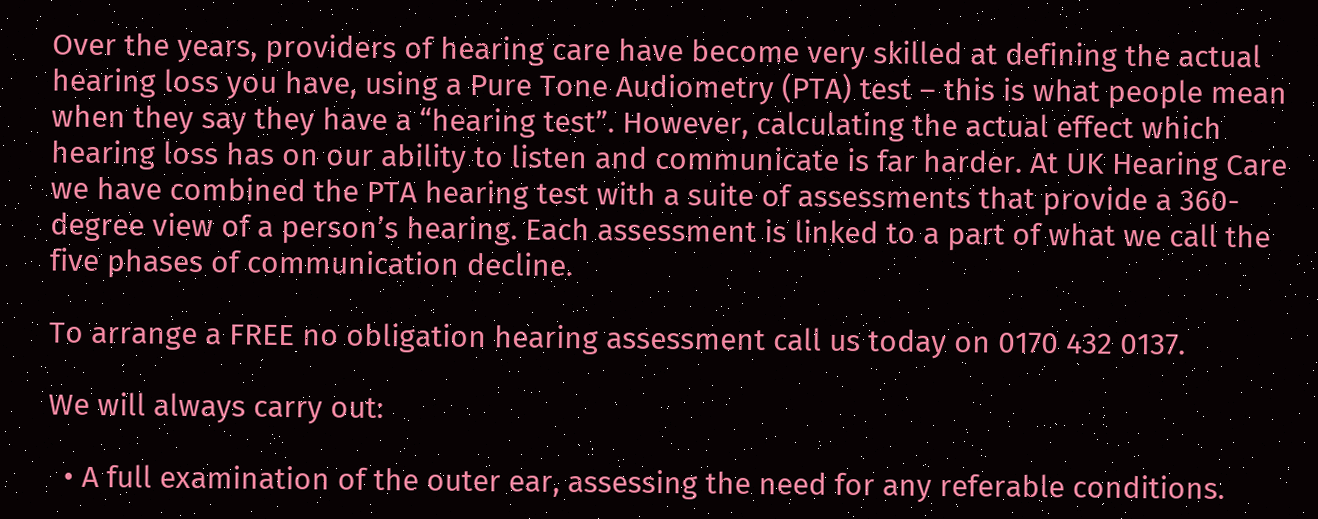Over the years, providers of hearing care have become very skilled at defining the actual hearing loss you have, using a Pure Tone Audiometry (PTA) test – this is what people mean when they say they have a “hearing test”. However, calculating the actual effect which hearing loss has on our ability to listen and communicate is far harder. At UK Hearing Care we have combined the PTA hearing test with a suite of assessments that provide a 360-degree view of a person’s hearing. Each assessment is linked to a part of what we call the five phases of communication decline.

To arrange a FREE no obligation hearing assessment call us today on 0170 432 0137.

We will always carry out:

  • A full examination of the outer ear, assessing the need for any referable conditions.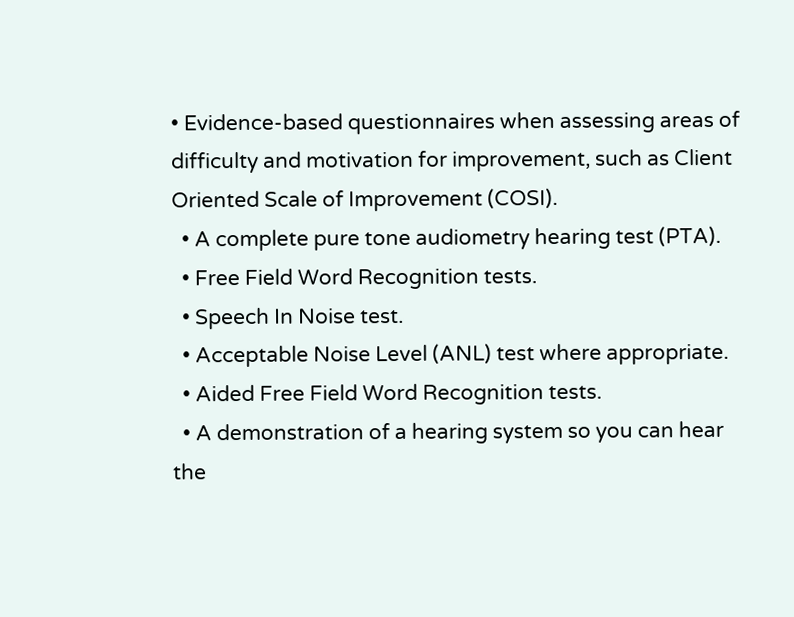• Evidence-based questionnaires when assessing areas of difficulty and motivation for improvement, such as Client Oriented Scale of Improvement (COSI).
  • A complete pure tone audiometry hearing test (PTA).
  • Free Field Word Recognition tests.
  • Speech In Noise test.
  • Acceptable Noise Level (ANL) test where appropriate.
  • Aided Free Field Word Recognition tests.
  • A demonstration of a hearing system so you can hear the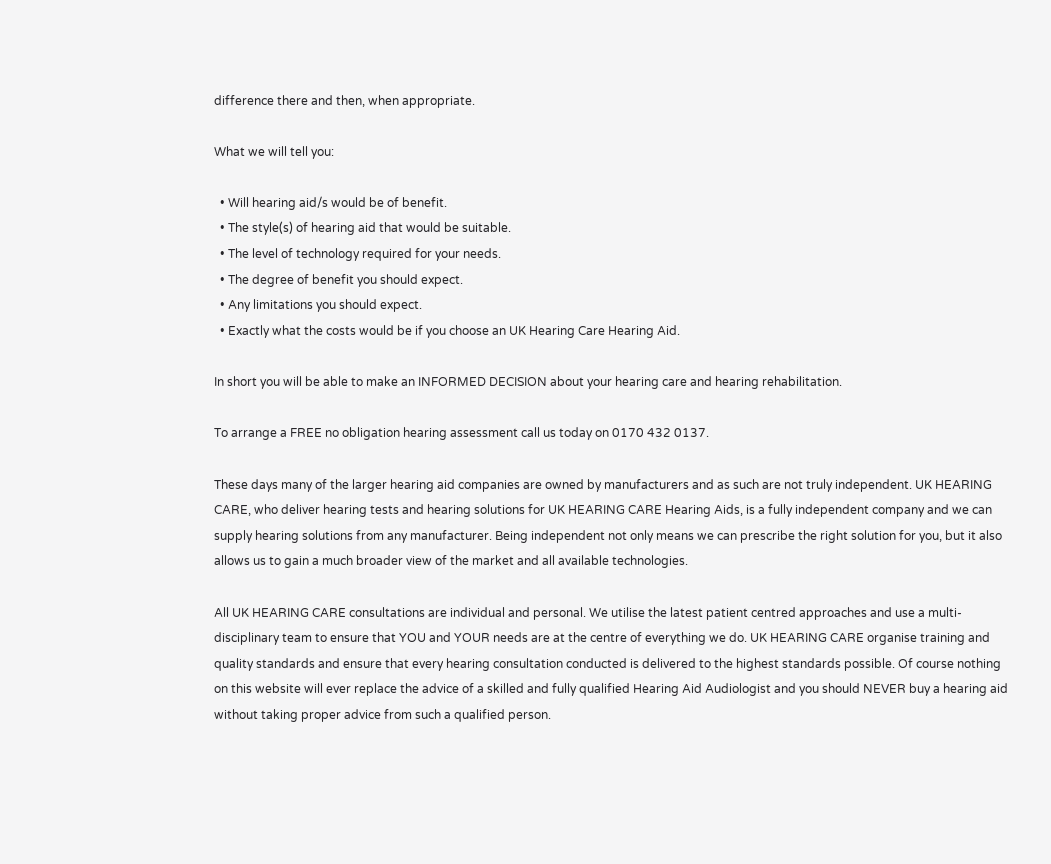difference there and then, when appropriate.

What we will tell you:

  • Will hearing aid/s would be of benefit.
  • The style(s) of hearing aid that would be suitable.
  • The level of technology required for your needs.
  • The degree of benefit you should expect.
  • Any limitations you should expect.
  • Exactly what the costs would be if you choose an UK Hearing Care Hearing Aid.

In short you will be able to make an INFORMED DECISION about your hearing care and hearing rehabilitation.

To arrange a FREE no obligation hearing assessment call us today on 0170 432 0137.

These days many of the larger hearing aid companies are owned by manufacturers and as such are not truly independent. UK HEARING CARE, who deliver hearing tests and hearing solutions for UK HEARING CARE Hearing Aids, is a fully independent company and we can supply hearing solutions from any manufacturer. Being independent not only means we can prescribe the right solution for you, but it also allows us to gain a much broader view of the market and all available technologies.

All UK HEARING CARE consultations are individual and personal. We utilise the latest patient centred approaches and use a multi-disciplinary team to ensure that YOU and YOUR needs are at the centre of everything we do. UK HEARING CARE organise training and quality standards and ensure that every hearing consultation conducted is delivered to the highest standards possible. Of course nothing on this website will ever replace the advice of a skilled and fully qualified Hearing Aid Audiologist and you should NEVER buy a hearing aid without taking proper advice from such a qualified person.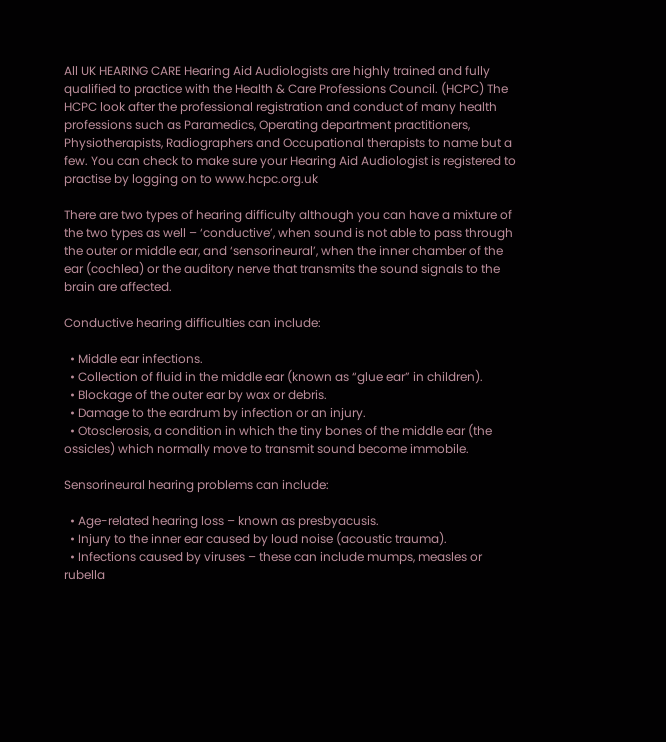All UK HEARING CARE Hearing Aid Audiologists are highly trained and fully qualified to practice with the Health & Care Professions Council. (HCPC) The HCPC look after the professional registration and conduct of many health professions such as Paramedics, Operating department practitioners, Physiotherapists, Radiographers and Occupational therapists to name but a few. You can check to make sure your Hearing Aid Audiologist is registered to practise by logging on to www.hcpc.org.uk

There are two types of hearing difficulty although you can have a mixture of the two types as well – ‘conductive’, when sound is not able to pass through the outer or middle ear, and ‘sensorineural’, when the inner chamber of the ear (cochlea) or the auditory nerve that transmits the sound signals to the brain are affected.

Conductive hearing difficulties can include:

  • Middle ear infections.
  • Collection of fluid in the middle ear (known as “glue ear” in children).
  • Blockage of the outer ear by wax or debris.
  • Damage to the eardrum by infection or an injury.
  • Otosclerosis, a condition in which the tiny bones of the middle ear (the ossicles) which normally move to transmit sound become immobile.

Sensorineural hearing problems can include:

  • Age-related hearing loss – known as presbyacusis.
  • Injury to the inner ear caused by loud noise (acoustic trauma).
  • Infections caused by viruses – these can include mumps, measles or rubella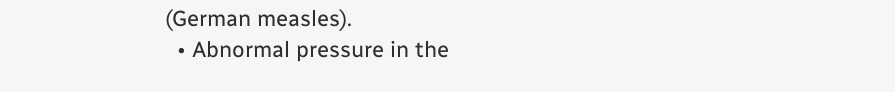(German measles).
  • Abnormal pressure in the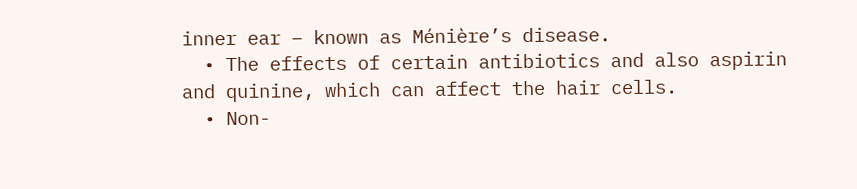inner ear – known as Ménière’s disease.
  • The effects of certain antibiotics and also aspirin and quinine, which can affect the hair cells.
  • Non-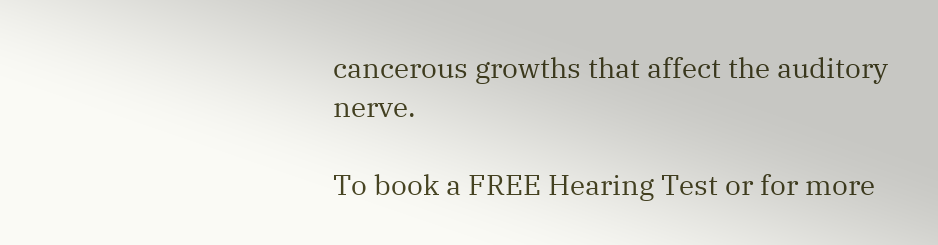cancerous growths that affect the auditory nerve.

To book a FREE Hearing Test or for more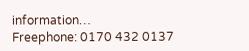information…
Freephone: 0170 432 0137